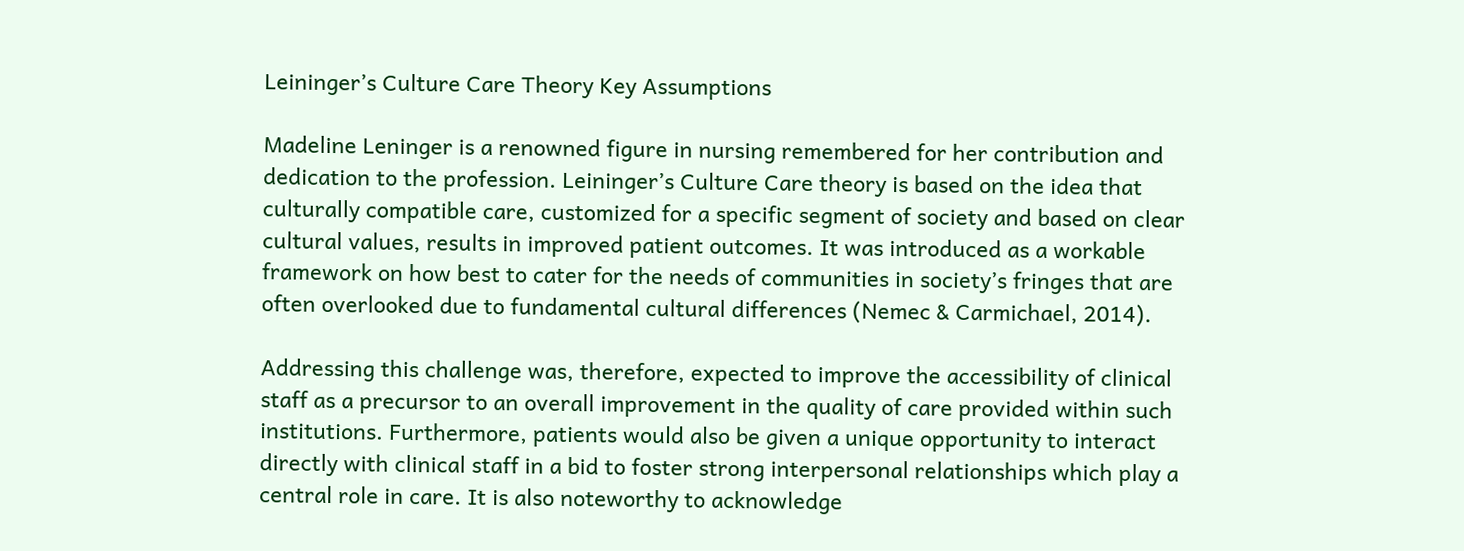Leininger’s Culture Care Theory Key Assumptions

Madeline Leninger is a renowned figure in nursing remembered for her contribution and dedication to the profession. Leininger’s Culture Care theory is based on the idea that culturally compatible care, customized for a specific segment of society and based on clear cultural values, results in improved patient outcomes. It was introduced as a workable framework on how best to cater for the needs of communities in society’s fringes that are often overlooked due to fundamental cultural differences (Nemec & Carmichael, 2014).

Addressing this challenge was, therefore, expected to improve the accessibility of clinical staff as a precursor to an overall improvement in the quality of care provided within such institutions. Furthermore, patients would also be given a unique opportunity to interact directly with clinical staff in a bid to foster strong interpersonal relationships which play a central role in care. It is also noteworthy to acknowledge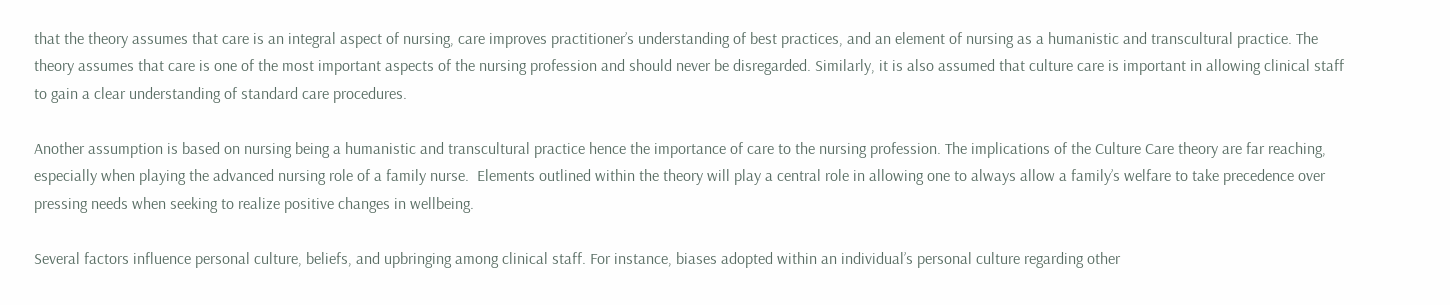that the theory assumes that care is an integral aspect of nursing, care improves practitioner’s understanding of best practices, and an element of nursing as a humanistic and transcultural practice. The theory assumes that care is one of the most important aspects of the nursing profession and should never be disregarded. Similarly, it is also assumed that culture care is important in allowing clinical staff to gain a clear understanding of standard care procedures.

Another assumption is based on nursing being a humanistic and transcultural practice hence the importance of care to the nursing profession. The implications of the Culture Care theory are far reaching, especially when playing the advanced nursing role of a family nurse.  Elements outlined within the theory will play a central role in allowing one to always allow a family’s welfare to take precedence over pressing needs when seeking to realize positive changes in wellbeing.

Several factors influence personal culture, beliefs, and upbringing among clinical staff. For instance, biases adopted within an individual’s personal culture regarding other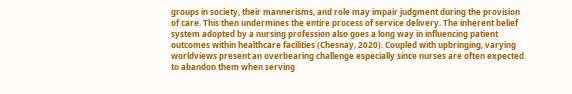groups in society, their mannerisms, and role may impair judgment during the provision of care. This then undermines the entire process of service delivery. The inherent belief system adopted by a nursing profession also goes a long way in influencing patient outcomes within healthcare facilities (Chesnay, 2020). Coupled with upbringing, varying worldviews present an overbearing challenge especially since nurses are often expected to abandon them when serving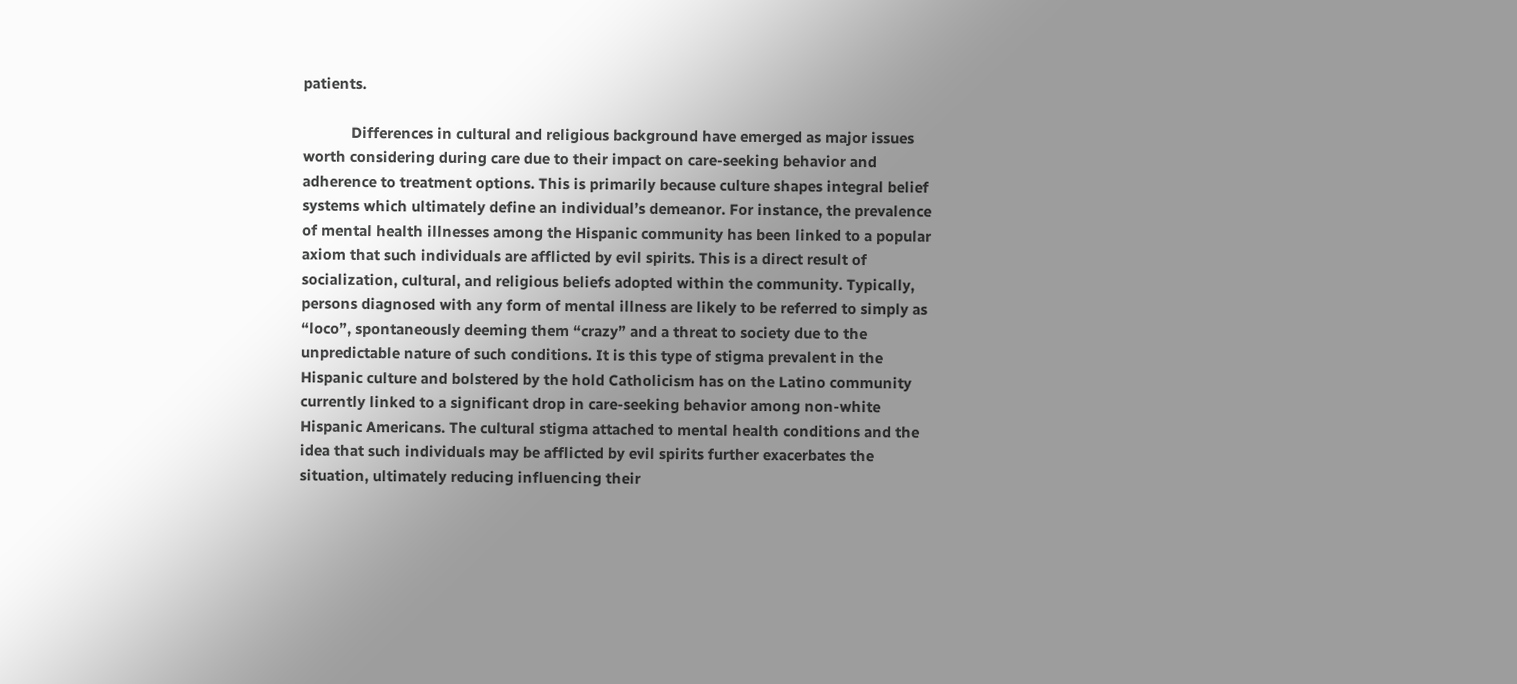patients.

            Differences in cultural and religious background have emerged as major issues worth considering during care due to their impact on care-seeking behavior and adherence to treatment options. This is primarily because culture shapes integral belief systems which ultimately define an individual’s demeanor. For instance, the prevalence of mental health illnesses among the Hispanic community has been linked to a popular axiom that such individuals are afflicted by evil spirits. This is a direct result of socialization, cultural, and religious beliefs adopted within the community. Typically, persons diagnosed with any form of mental illness are likely to be referred to simply as “loco”, spontaneously deeming them “crazy” and a threat to society due to the unpredictable nature of such conditions. It is this type of stigma prevalent in the Hispanic culture and bolstered by the hold Catholicism has on the Latino community currently linked to a significant drop in care-seeking behavior among non-white Hispanic Americans. The cultural stigma attached to mental health conditions and the idea that such individuals may be afflicted by evil spirits further exacerbates the situation, ultimately reducing influencing their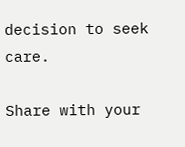decision to seek care.

Share with your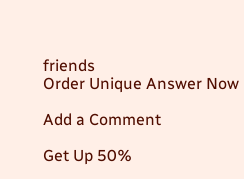friends
Order Unique Answer Now

Add a Comment

Get Up 50%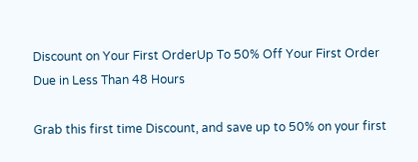Discount on Your First OrderUp To 50% Off Your First Order Due in Less Than 48 Hours

Grab this first time Discount, and save up to 50% on your first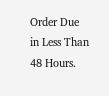Order Due in Less Than 48 Hours.